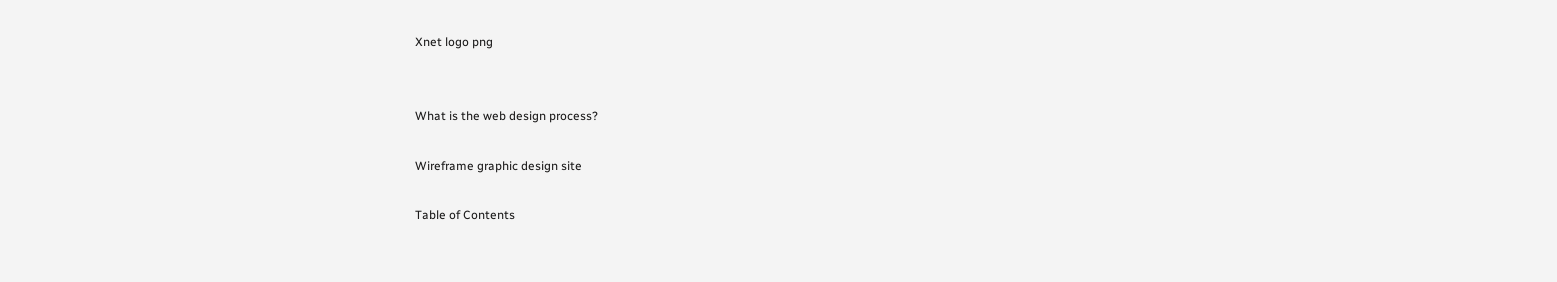Xnet logo png


What is the web design process?

Wireframe graphic design site

Table of Contents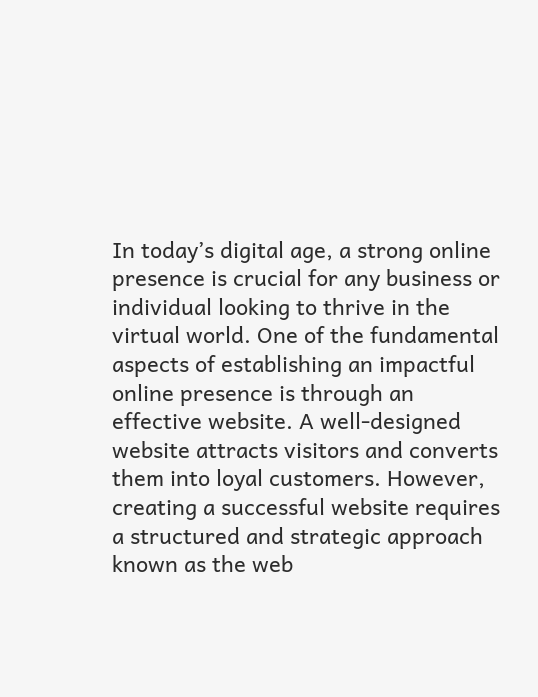In today’s digital age, a strong online presence is crucial for any business or individual looking to thrive in the virtual world. One of the fundamental aspects of establishing an impactful online presence is through an effective website. A well-designed website attracts visitors and converts them into loyal customers. However, creating a successful website requires a structured and strategic approach known as the web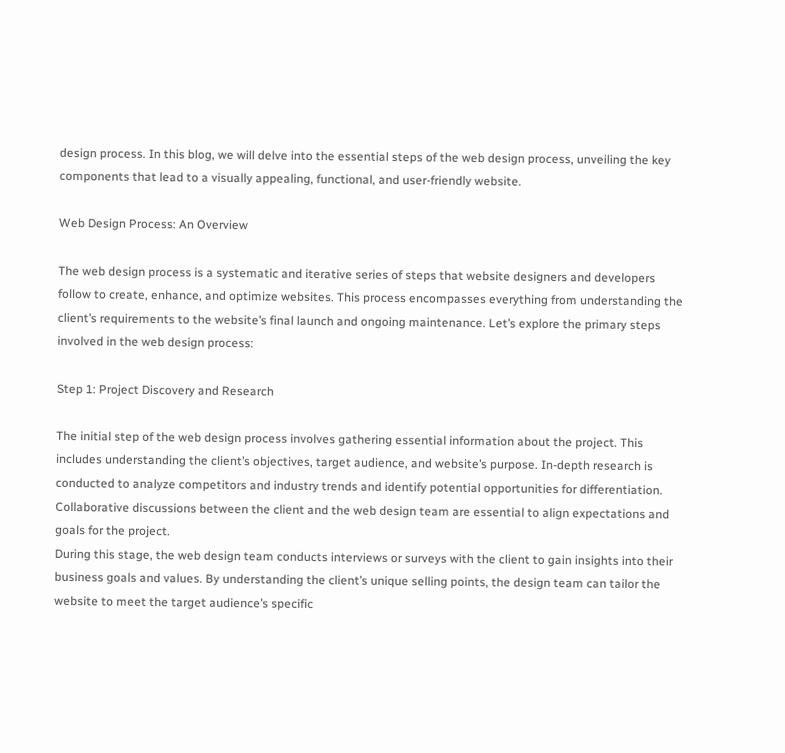design process. In this blog, we will delve into the essential steps of the web design process, unveiling the key components that lead to a visually appealing, functional, and user-friendly website.

Web Design Process: An Overview

The web design process is a systematic and iterative series of steps that website designers and developers follow to create, enhance, and optimize websites. This process encompasses everything from understanding the client’s requirements to the website’s final launch and ongoing maintenance. Let’s explore the primary steps involved in the web design process:

Step 1: Project Discovery and Research

The initial step of the web design process involves gathering essential information about the project. This includes understanding the client’s objectives, target audience, and website’s purpose. In-depth research is conducted to analyze competitors and industry trends and identify potential opportunities for differentiation. Collaborative discussions between the client and the web design team are essential to align expectations and goals for the project.
During this stage, the web design team conducts interviews or surveys with the client to gain insights into their business goals and values. By understanding the client’s unique selling points, the design team can tailor the website to meet the target audience’s specific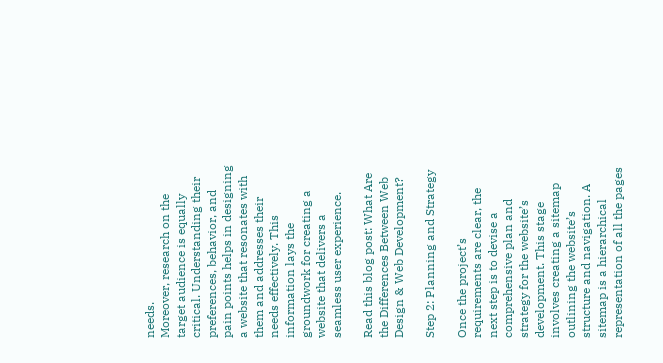needs.
Moreover, research on the target audience is equally critical. Understanding their preferences, behavior, and pain points helps in designing a website that resonates with them and addresses their needs effectively. This information lays the groundwork for creating a website that delivers a seamless user experience.

Read this blog post: What Are the Differences Between Web Design & Web Development?

Step 2: Planning and Strategy

Once the project’s requirements are clear, the next step is to devise a comprehensive plan and strategy for the website’s development. This stage involves creating a sitemap outlining the website’s structure and navigation. A sitemap is a hierarchical representation of all the pages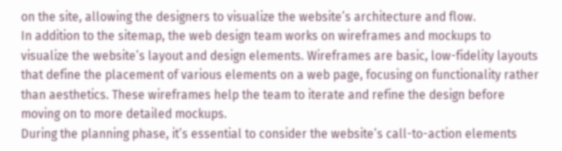on the site, allowing the designers to visualize the website’s architecture and flow.
In addition to the sitemap, the web design team works on wireframes and mockups to visualize the website’s layout and design elements. Wireframes are basic, low-fidelity layouts that define the placement of various elements on a web page, focusing on functionality rather than aesthetics. These wireframes help the team to iterate and refine the design before moving on to more detailed mockups.
During the planning phase, it’s essential to consider the website’s call-to-action elements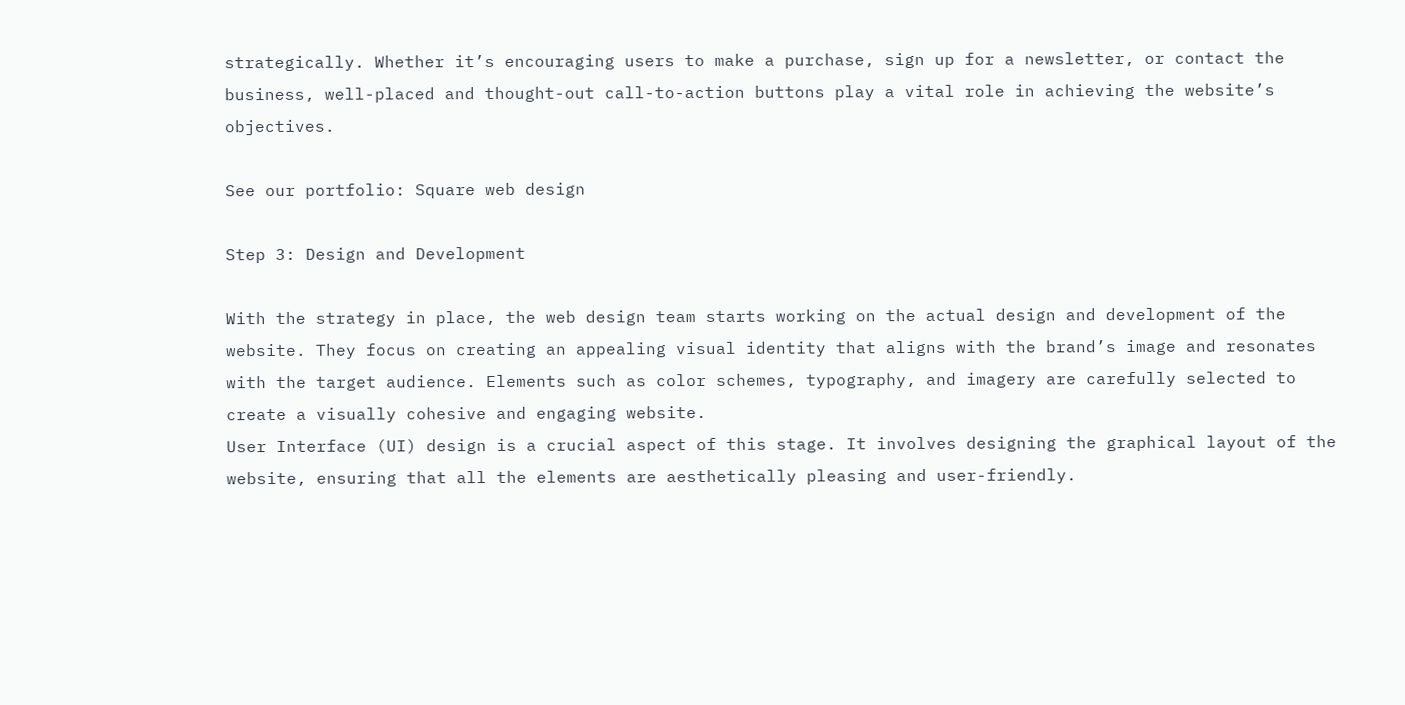strategically. Whether it’s encouraging users to make a purchase, sign up for a newsletter, or contact the business, well-placed and thought-out call-to-action buttons play a vital role in achieving the website’s objectives.

See our portfolio: Square web design

Step 3: Design and Development

With the strategy in place, the web design team starts working on the actual design and development of the website. They focus on creating an appealing visual identity that aligns with the brand’s image and resonates with the target audience. Elements such as color schemes, typography, and imagery are carefully selected to create a visually cohesive and engaging website.
User Interface (UI) design is a crucial aspect of this stage. It involves designing the graphical layout of the website, ensuring that all the elements are aesthetically pleasing and user-friendly.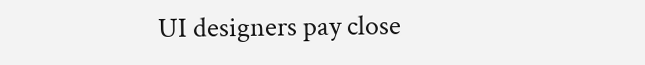UI designers pay close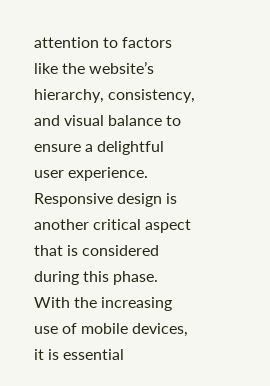attention to factors like the website’s hierarchy, consistency, and visual balance to ensure a delightful user experience.
Responsive design is another critical aspect that is considered during this phase. With the increasing use of mobile devices, it is essential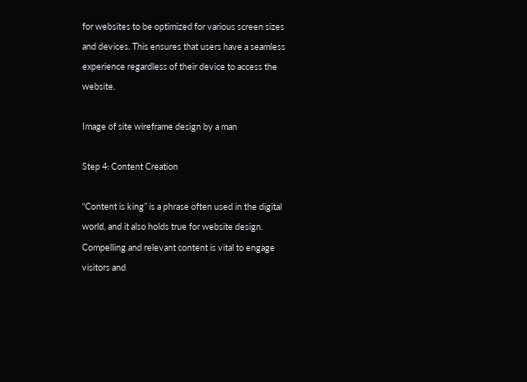for websites to be optimized for various screen sizes and devices. This ensures that users have a seamless experience regardless of their device to access the website.

Image of site wireframe design by a man

Step 4: Content Creation

“Content is king” is a phrase often used in the digital world, and it also holds true for website design. Compelling and relevant content is vital to engage visitors and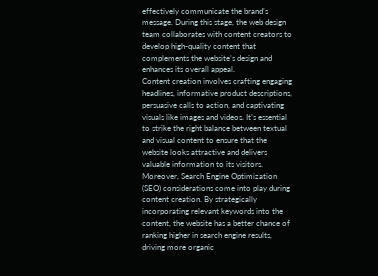effectively communicate the brand’s message. During this stage, the web design team collaborates with content creators to develop high-quality content that complements the website’s design and enhances its overall appeal.
Content creation involves crafting engaging headlines, informative product descriptions, persuasive calls to action, and captivating visuals like images and videos. It’s essential to strike the right balance between textual and visual content to ensure that the website looks attractive and delivers valuable information to its visitors.
Moreover, Search Engine Optimization (SEO) considerations come into play during content creation. By strategically incorporating relevant keywords into the content, the website has a better chance of ranking higher in search engine results, driving more organic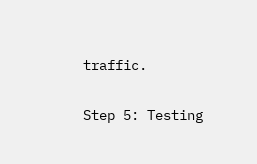traffic.

Step 5: Testing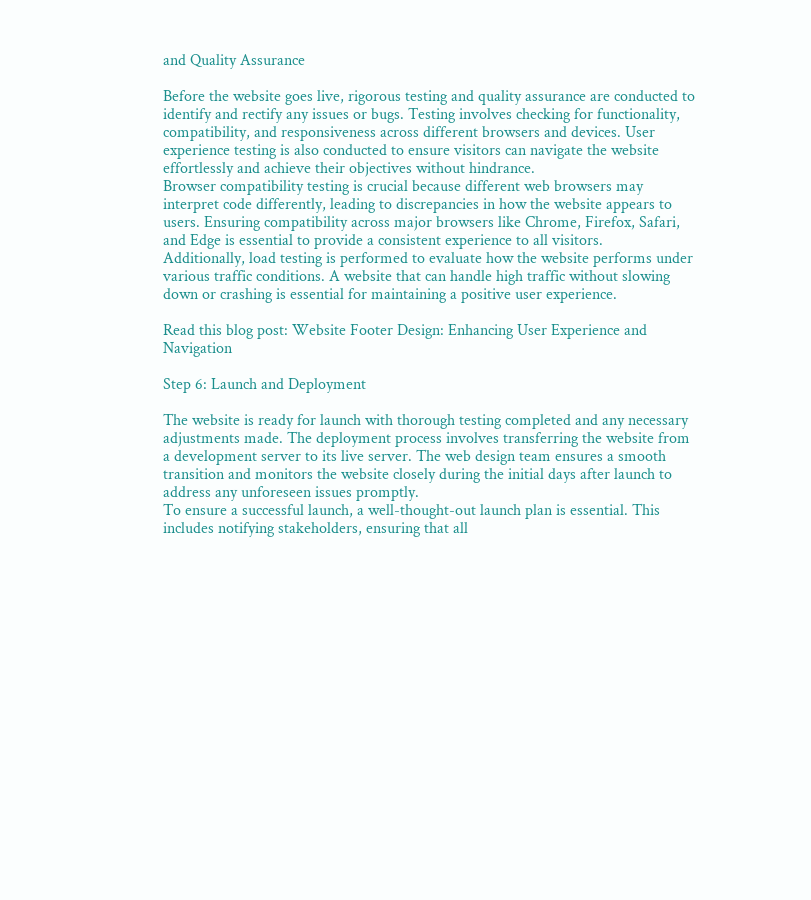and Quality Assurance

Before the website goes live, rigorous testing and quality assurance are conducted to identify and rectify any issues or bugs. Testing involves checking for functionality, compatibility, and responsiveness across different browsers and devices. User experience testing is also conducted to ensure visitors can navigate the website effortlessly and achieve their objectives without hindrance.
Browser compatibility testing is crucial because different web browsers may interpret code differently, leading to discrepancies in how the website appears to users. Ensuring compatibility across major browsers like Chrome, Firefox, Safari, and Edge is essential to provide a consistent experience to all visitors.
Additionally, load testing is performed to evaluate how the website performs under various traffic conditions. A website that can handle high traffic without slowing down or crashing is essential for maintaining a positive user experience.

Read this blog post: Website Footer Design: Enhancing User Experience and Navigation

Step 6: Launch and Deployment

The website is ready for launch with thorough testing completed and any necessary adjustments made. The deployment process involves transferring the website from a development server to its live server. The web design team ensures a smooth transition and monitors the website closely during the initial days after launch to address any unforeseen issues promptly.
To ensure a successful launch, a well-thought-out launch plan is essential. This includes notifying stakeholders, ensuring that all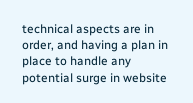technical aspects are in order, and having a plan in place to handle any potential surge in website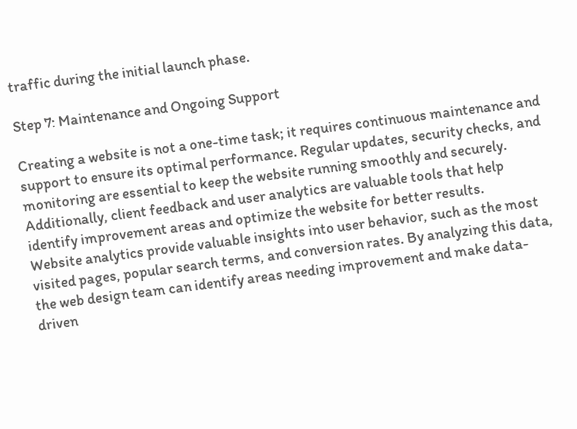traffic during the initial launch phase.

Step 7: Maintenance and Ongoing Support

Creating a website is not a one-time task; it requires continuous maintenance and support to ensure its optimal performance. Regular updates, security checks, and monitoring are essential to keep the website running smoothly and securely. Additionally, client feedback and user analytics are valuable tools that help identify improvement areas and optimize the website for better results.
Website analytics provide valuable insights into user behavior, such as the most visited pages, popular search terms, and conversion rates. By analyzing this data, the web design team can identify areas needing improvement and make data-driven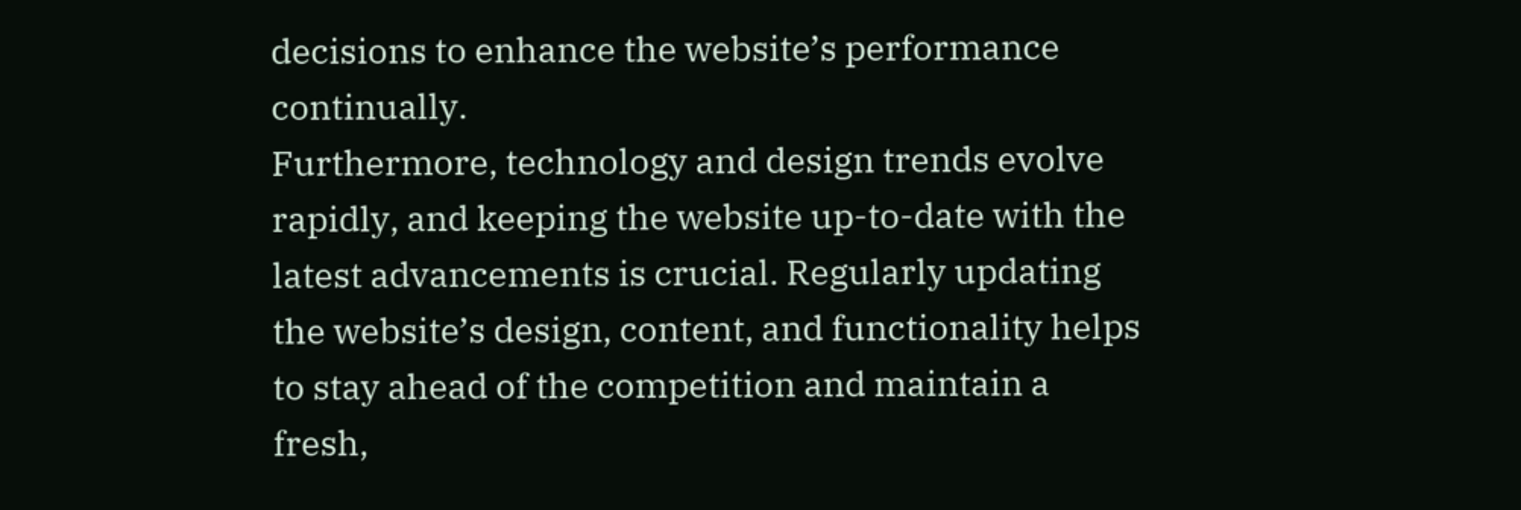decisions to enhance the website’s performance continually.
Furthermore, technology and design trends evolve rapidly, and keeping the website up-to-date with the latest advancements is crucial. Regularly updating the website’s design, content, and functionality helps to stay ahead of the competition and maintain a fresh,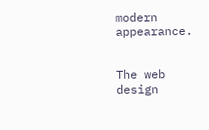modern appearance.


The web design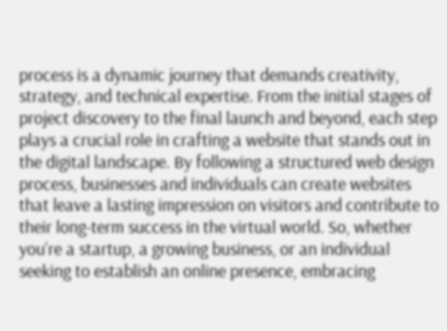process is a dynamic journey that demands creativity, strategy, and technical expertise. From the initial stages of project discovery to the final launch and beyond, each step plays a crucial role in crafting a website that stands out in the digital landscape. By following a structured web design process, businesses and individuals can create websites that leave a lasting impression on visitors and contribute to their long-term success in the virtual world. So, whether you’re a startup, a growing business, or an individual seeking to establish an online presence, embracing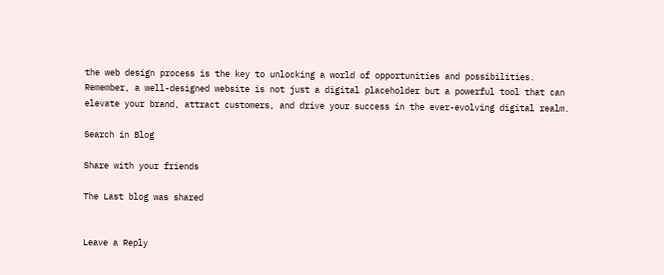the web design process is the key to unlocking a world of opportunities and possibilities. Remember, a well-designed website is not just a digital placeholder but a powerful tool that can elevate your brand, attract customers, and drive your success in the ever-evolving digital realm.

Search in Blog

Share with your friends

The Last blog was shared


Leave a Reply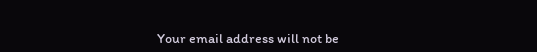Your email address will not be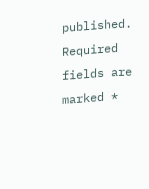published. Required fields are marked *